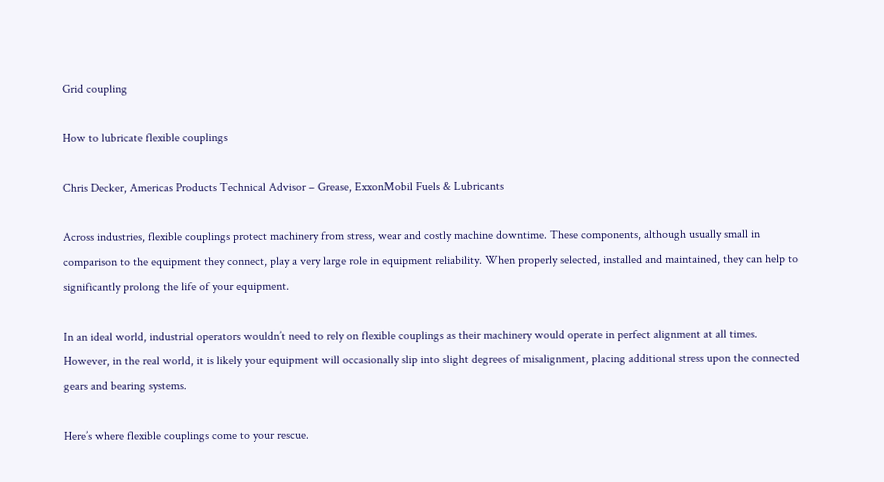Grid coupling

How to lubricate flexible couplings

Chris Decker, Americas Products Technical Advisor – Grease, ExxonMobil Fuels & Lubricants

Across industries, flexible couplings protect machinery from stress, wear and costly machine downtime. These components, although usually small in comparison to the equipment they connect, play a very large role in equipment reliability. When properly selected, installed and maintained, they can help to significantly prolong the life of your equipment.

In an ideal world, industrial operators wouldn’t need to rely on flexible couplings as their machinery would operate in perfect alignment at all times. However, in the real world, it is likely your equipment will occasionally slip into slight degrees of misalignment, placing additional stress upon the connected gears and bearing systems.

Here’s where flexible couplings come to your rescue.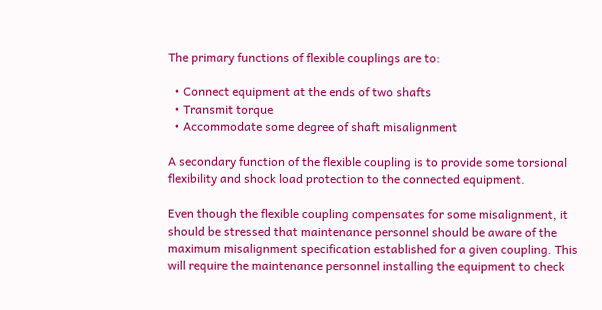The primary functions of flexible couplings are to:

  • Connect equipment at the ends of two shafts
  • Transmit torque
  • Accommodate some degree of shaft misalignment

A secondary function of the flexible coupling is to provide some torsional flexibility and shock load protection to the connected equipment.

Even though the flexible coupling compensates for some misalignment, it should be stressed that maintenance personnel should be aware of the maximum misalignment specification established for a given coupling. This will require the maintenance personnel installing the equipment to check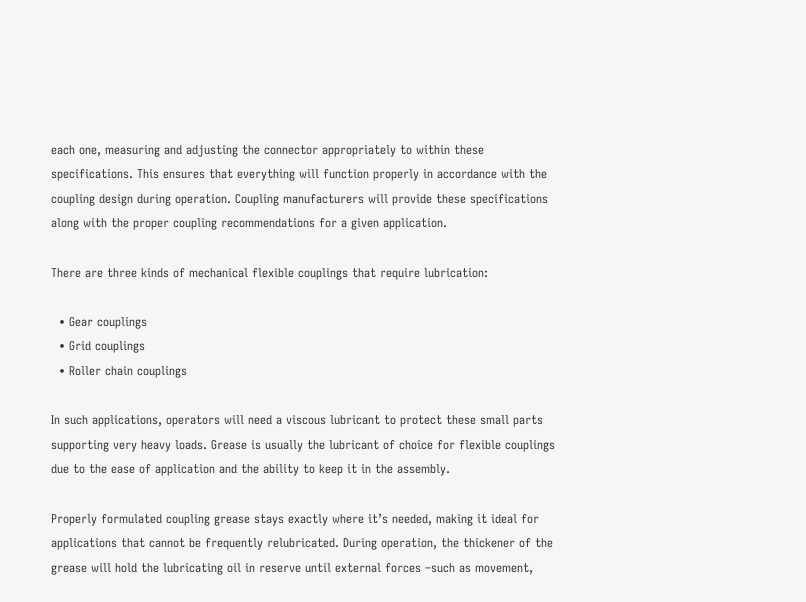each one, measuring and adjusting the connector appropriately to within these specifications. This ensures that everything will function properly in accordance with the coupling design during operation. Coupling manufacturers will provide these specifications along with the proper coupling recommendations for a given application.

There are three kinds of mechanical flexible couplings that require lubrication:

  • Gear couplings
  • Grid couplings
  • Roller chain couplings

In such applications, operators will need a viscous lubricant to protect these small parts supporting very heavy loads. Grease is usually the lubricant of choice for flexible couplings due to the ease of application and the ability to keep it in the assembly.

Properly formulated coupling grease stays exactly where it’s needed, making it ideal for applications that cannot be frequently relubricated. During operation, the thickener of the grease will hold the lubricating oil in reserve until external forces –such as movement,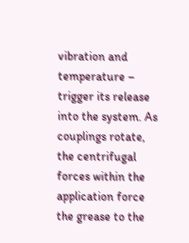vibration and temperature – trigger its release into the system. As couplings rotate, the centrifugal forces within the application force the grease to the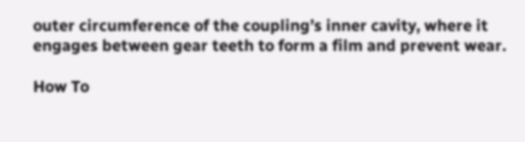outer circumference of the coupling’s inner cavity, where it engages between gear teeth to form a film and prevent wear.

How To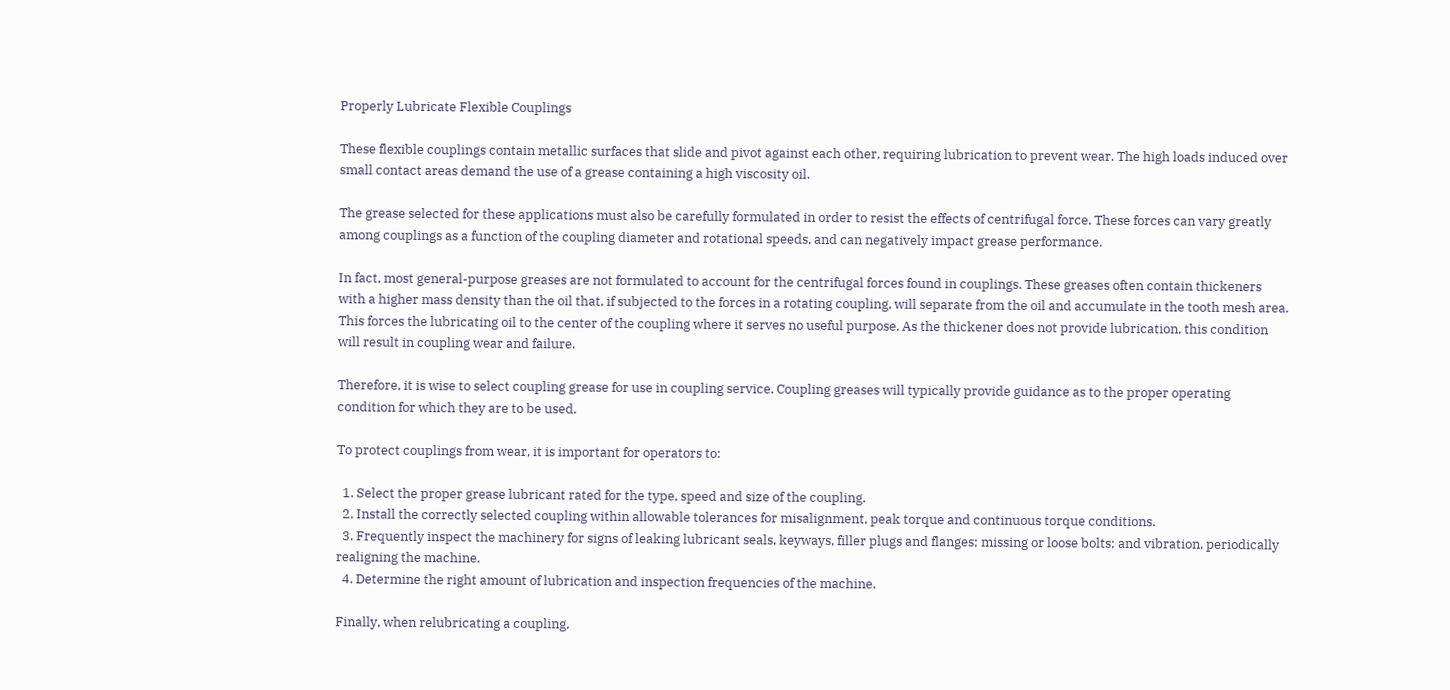Properly Lubricate Flexible Couplings

These flexible couplings contain metallic surfaces that slide and pivot against each other, requiring lubrication to prevent wear. The high loads induced over small contact areas demand the use of a grease containing a high viscosity oil.

The grease selected for these applications must also be carefully formulated in order to resist the effects of centrifugal force. These forces can vary greatly among couplings as a function of the coupling diameter and rotational speeds, and can negatively impact grease performance.

In fact, most general-purpose greases are not formulated to account for the centrifugal forces found in couplings. These greases often contain thickeners with a higher mass density than the oil that, if subjected to the forces in a rotating coupling, will separate from the oil and accumulate in the tooth mesh area. This forces the lubricating oil to the center of the coupling where it serves no useful purpose. As the thickener does not provide lubrication, this condition will result in coupling wear and failure.

Therefore, it is wise to select coupling grease for use in coupling service. Coupling greases will typically provide guidance as to the proper operating condition for which they are to be used.

To protect couplings from wear, it is important for operators to:

  1. Select the proper grease lubricant rated for the type, speed and size of the coupling.
  2. Install the correctly selected coupling within allowable tolerances for misalignment, peak torque and continuous torque conditions.
  3. Frequently inspect the machinery for signs of leaking lubricant seals, keyways, filler plugs and flanges; missing or loose bolts; and vibration, periodically realigning the machine.
  4. Determine the right amount of lubrication and inspection frequencies of the machine.

Finally, when relubricating a coupling,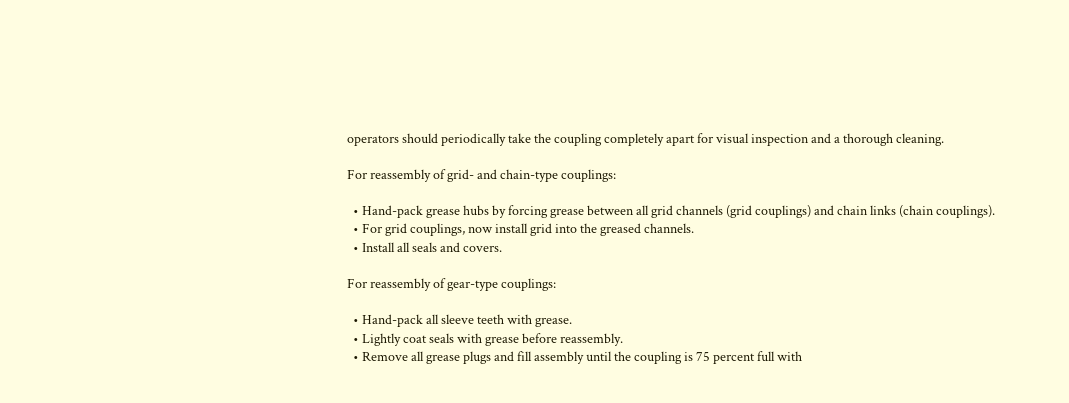operators should periodically take the coupling completely apart for visual inspection and a thorough cleaning.

For reassembly of grid- and chain-type couplings:

  • Hand-pack grease hubs by forcing grease between all grid channels (grid couplings) and chain links (chain couplings).
  • For grid couplings, now install grid into the greased channels.
  • Install all seals and covers.

For reassembly of gear-type couplings:

  • Hand-pack all sleeve teeth with grease.
  • Lightly coat seals with grease before reassembly.
  • Remove all grease plugs and fill assembly until the coupling is 75 percent full with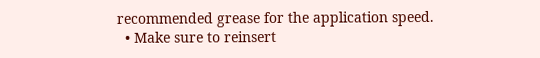recommended grease for the application speed.
  • Make sure to reinsert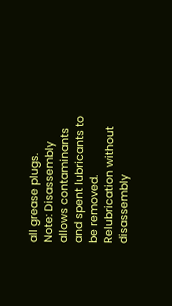all grease plugs.
Note: Disassembly allows contaminants and spent lubricants to be removed. Relubrication without disassembly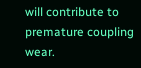will contribute to premature coupling wear.